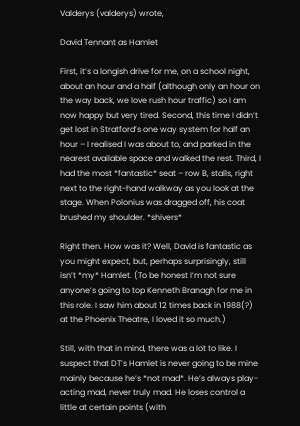Valderys (valderys) wrote,

David Tennant as Hamlet

First, it’s a longish drive for me, on a school night, about an hour and a half (although only an hour on the way back, we love rush hour traffic) so I am now happy but very tired. Second, this time I didn’t get lost in Stratford’s one way system for half an hour – I realised I was about to, and parked in the nearest available space and walked the rest. Third, I had the most *fantastic* seat – row B, stalls, right next to the right-hand walkway as you look at the stage. When Polonius was dragged off, his coat brushed my shoulder. *shivers*

Right then. How was it? Well, David is fantastic as you might expect, but, perhaps surprisingly, still isn’t *my* Hamlet. (To be honest I’m not sure anyone’s going to top Kenneth Branagh for me in this role. I saw him about 12 times back in 1988(?) at the Phoenix Theatre, I loved it so much.)

Still, with that in mind, there was a lot to like. I suspect that DT’s Hamlet is never going to be mine mainly because he’s *not mad*. He’s always play-acting mad, never truly mad. He loses control a little at certain points (with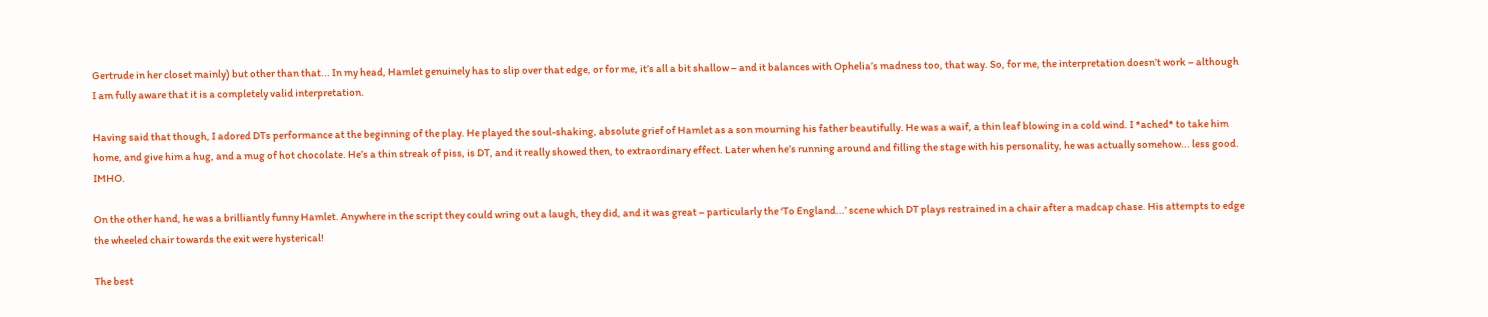Gertrude in her closet mainly) but other than that... In my head, Hamlet genuinely has to slip over that edge, or for me, it’s all a bit shallow – and it balances with Ophelia’s madness too, that way. So, for me, the interpretation doesn’t work – although I am fully aware that it is a completely valid interpretation.

Having said that though, I adored DTs performance at the beginning of the play. He played the soul-shaking, absolute grief of Hamlet as a son mourning his father beautifully. He was a waif, a thin leaf blowing in a cold wind. I *ached* to take him home, and give him a hug, and a mug of hot chocolate. He’s a thin streak of piss, is DT, and it really showed then, to extraordinary effect. Later when he’s running around and filling the stage with his personality, he was actually somehow... less good. IMHO.

On the other hand, he was a brilliantly funny Hamlet. Anywhere in the script they could wring out a laugh, they did, and it was great – particularly the ‘To England...’ scene which DT plays restrained in a chair after a madcap chase. His attempts to edge the wheeled chair towards the exit were hysterical!

The best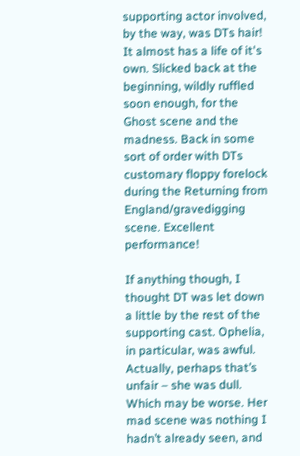supporting actor involved, by the way, was DTs hair! It almost has a life of it's own. Slicked back at the beginning, wildly ruffled soon enough, for the Ghost scene and the madness. Back in some sort of order with DTs customary floppy forelock during the Returning from England/gravedigging scene. Excellent performance!

If anything though, I thought DT was let down a little by the rest of the supporting cast. Ophelia, in particular, was awful. Actually, perhaps that’s unfair – she was dull. Which may be worse. Her mad scene was nothing I hadn’t already seen, and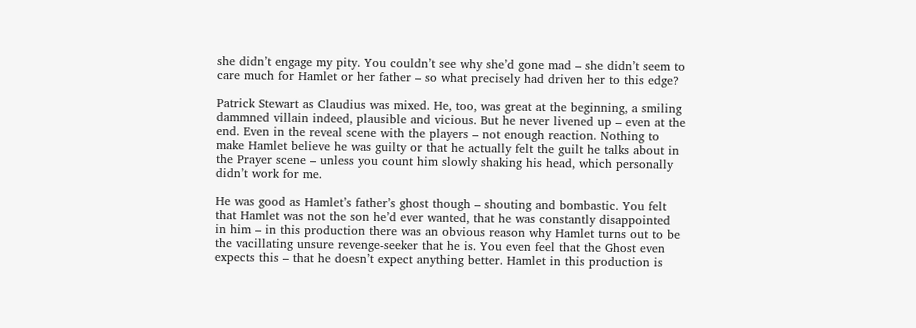she didn’t engage my pity. You couldn’t see why she’d gone mad – she didn’t seem to care much for Hamlet or her father – so what precisely had driven her to this edge?

Patrick Stewart as Claudius was mixed. He, too, was great at the beginning, a smiling dammned villain indeed, plausible and vicious. But he never livened up – even at the end. Even in the reveal scene with the players – not enough reaction. Nothing to make Hamlet believe he was guilty or that he actually felt the guilt he talks about in the Prayer scene – unless you count him slowly shaking his head, which personally didn’t work for me.

He was good as Hamlet’s father’s ghost though – shouting and bombastic. You felt that Hamlet was not the son he’d ever wanted, that he was constantly disappointed in him – in this production there was an obvious reason why Hamlet turns out to be the vacillating unsure revenge-seeker that he is. You even feel that the Ghost even expects this – that he doesn’t expect anything better. Hamlet in this production is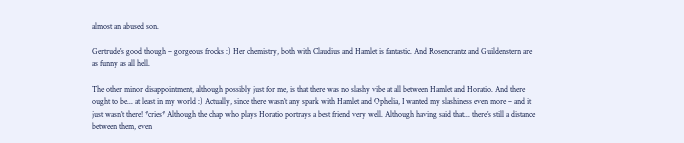almost an abused son.

Gertrude’s good though – gorgeous frocks :) Her chemistry, both with Claudius and Hamlet is fantastic. And Rosencrantz and Guildenstern are as funny as all hell.

The other minor disappointment, although possibly just for me, is that there was no slashy vibe at all between Hamlet and Horatio. And there ought to be... at least in my world :) Actually, since there wasn’t any spark with Hamlet and Ophelia, I wanted my slashiness even more – and it just wasn’t there! *cries* Although the chap who plays Horatio portrays a best friend very well. Although having said that... there’s still a distance between them, even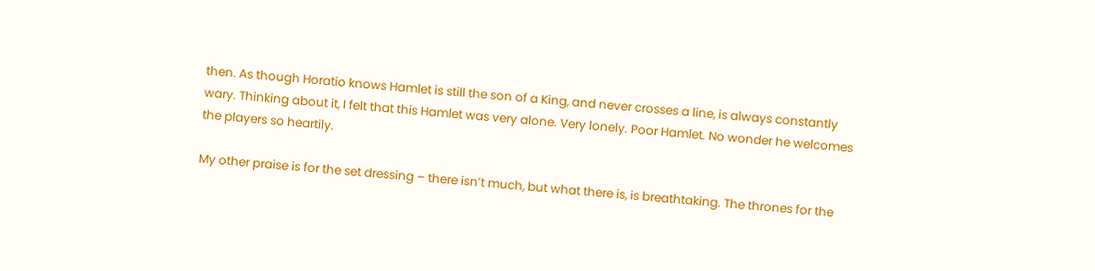then. As though Horatio knows Hamlet is still the son of a King, and never crosses a line, is always constantly wary. Thinking about it, I felt that this Hamlet was very alone. Very lonely. Poor Hamlet. No wonder he welcomes the players so heartily.

My other praise is for the set dressing – there isn’t much, but what there is, is breathtaking. The thrones for the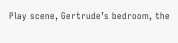Play scene, Gertrude’s bedroom, the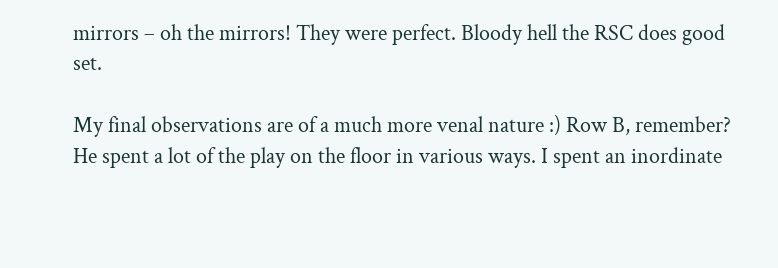mirrors – oh the mirrors! They were perfect. Bloody hell the RSC does good set.

My final observations are of a much more venal nature :) Row B, remember? He spent a lot of the play on the floor in various ways. I spent an inordinate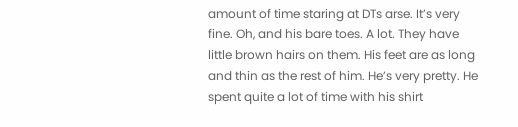amount of time staring at DTs arse. It’s very fine. Oh, and his bare toes. A lot. They have little brown hairs on them. His feet are as long and thin as the rest of him. He’s very pretty. He spent quite a lot of time with his shirt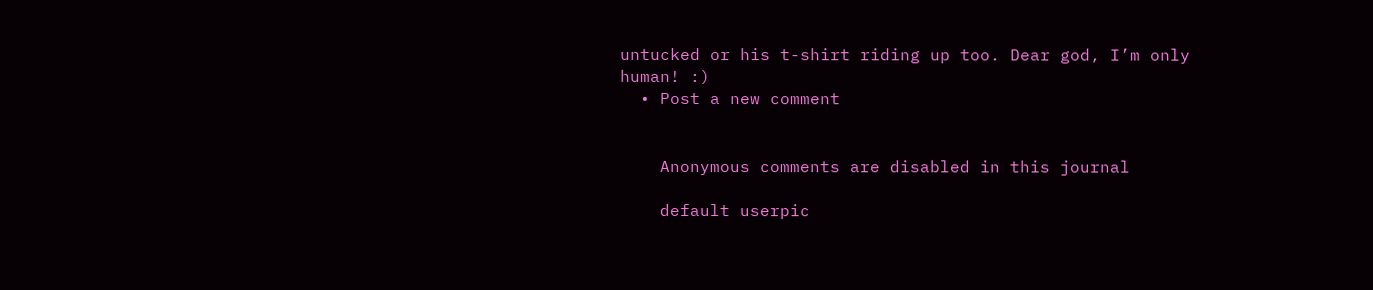untucked or his t-shirt riding up too. Dear god, I’m only human! :)
  • Post a new comment


    Anonymous comments are disabled in this journal

    default userpic